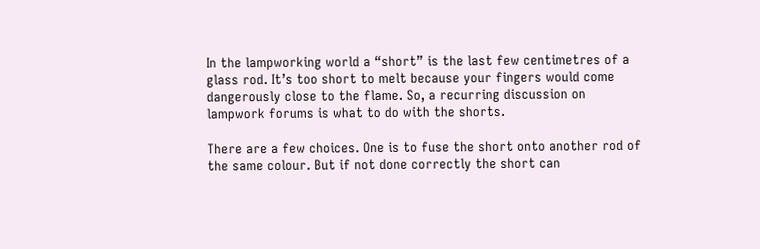In the lampworking world a “short” is the last few centimetres of a glass rod. It’s too short to melt because your fingers would come dangerously close to the flame. So, a recurring discussion on lampwork forums is what to do with the shorts.

There are a few choices. One is to fuse the short onto another rod of the same colour. But if not done correctly the short can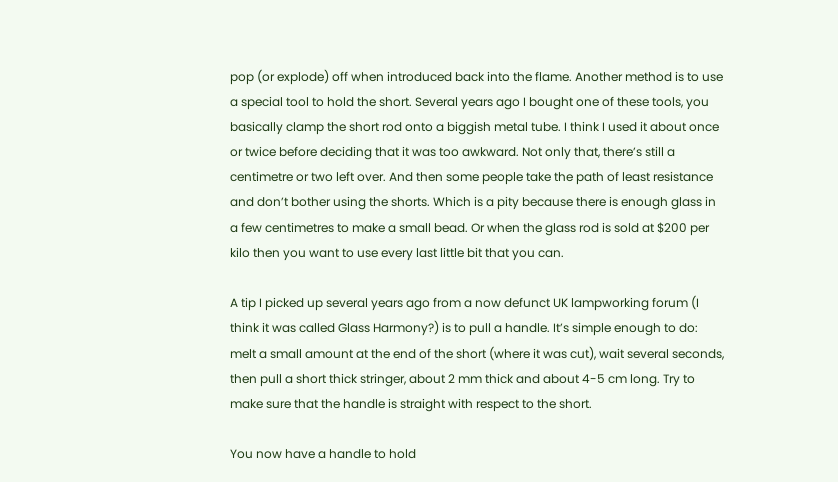pop (or explode) off when introduced back into the flame. Another method is to use a special tool to hold the short. Several years ago I bought one of these tools, you basically clamp the short rod onto a biggish metal tube. I think I used it about once or twice before deciding that it was too awkward. Not only that, there’s still a centimetre or two left over. And then some people take the path of least resistance and don’t bother using the shorts. Which is a pity because there is enough glass in a few centimetres to make a small bead. Or when the glass rod is sold at $200 per kilo then you want to use every last little bit that you can.

A tip I picked up several years ago from a now defunct UK lampworking forum (I think it was called Glass Harmony?) is to pull a handle. It’s simple enough to do: melt a small amount at the end of the short (where it was cut), wait several seconds, then pull a short thick stringer, about 2 mm thick and about 4-5 cm long. Try to make sure that the handle is straight with respect to the short.

You now have a handle to hold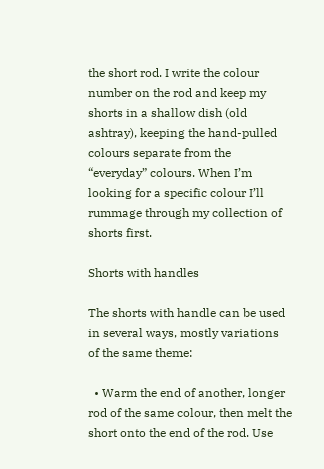the short rod. I write the colour number on the rod and keep my shorts in a shallow dish (old ashtray), keeping the hand-pulled colours separate from the “everyday” colours. When I’m looking for a specific colour I’ll rummage through my collection of shorts first.

Shorts with handles

The shorts with handle can be used in several ways, mostly variations of the same theme:

  • Warm the end of another, longer rod of the same colour, then melt the short onto the end of the rod. Use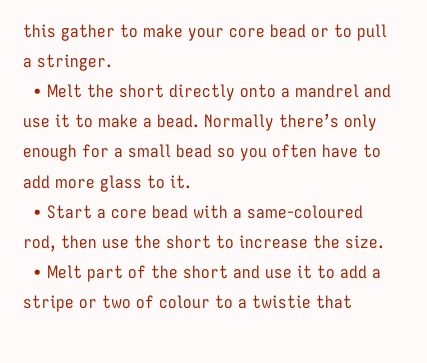this gather to make your core bead or to pull a stringer.
  • Melt the short directly onto a mandrel and use it to make a bead. Normally there’s only enough for a small bead so you often have to add more glass to it.
  • Start a core bead with a same-coloured rod, then use the short to increase the size.
  • Melt part of the short and use it to add a stripe or two of colour to a twistie that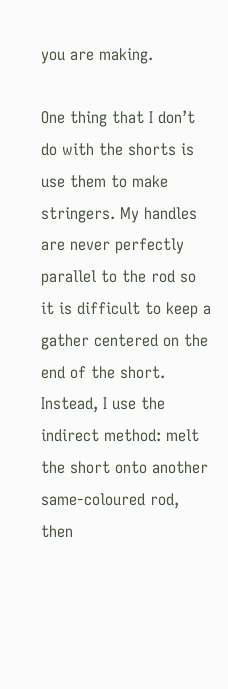you are making.

One thing that I don’t do with the shorts is use them to make stringers. My handles are never perfectly parallel to the rod so it is difficult to keep a gather centered on the end of the short. Instead, I use the indirect method: melt the short onto another same-coloured rod, then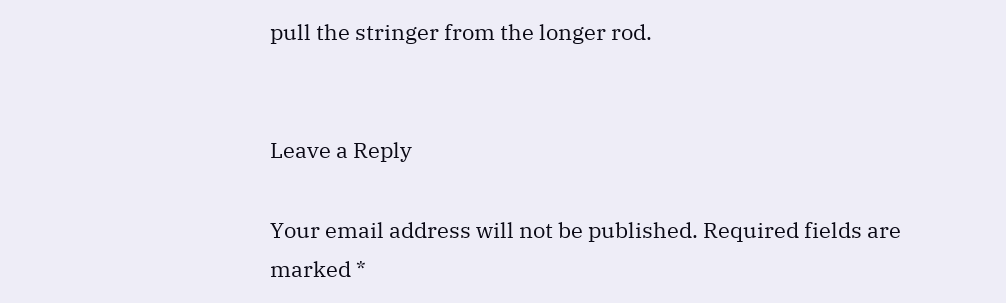pull the stringer from the longer rod.


Leave a Reply

Your email address will not be published. Required fields are marked *